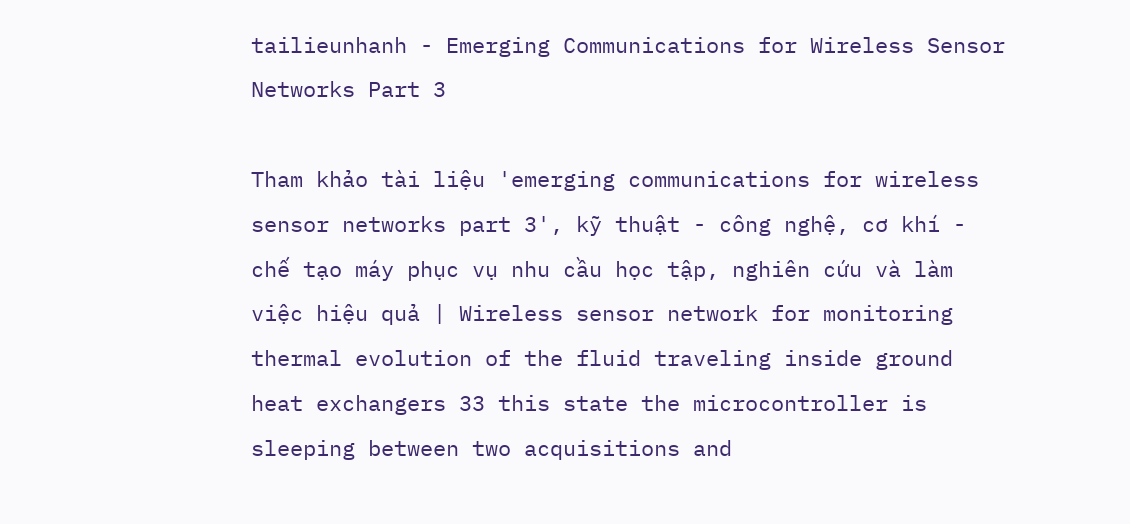tailieunhanh - Emerging Communications for Wireless Sensor Networks Part 3

Tham khảo tài liệu 'emerging communications for wireless sensor networks part 3', kỹ thuật - công nghệ, cơ khí - chế tạo máy phục vụ nhu cầu học tập, nghiên cứu và làm việc hiệu quả | Wireless sensor network for monitoring thermal evolution of the fluid traveling inside ground heat exchangers 33 this state the microcontroller is sleeping between two acquisitions and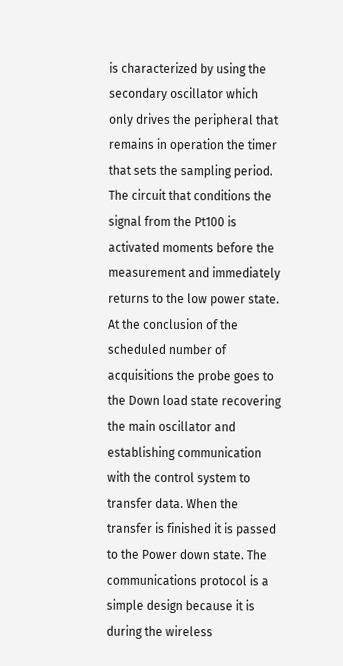is characterized by using the secondary oscillator which only drives the peripheral that remains in operation the timer that sets the sampling period. The circuit that conditions the signal from the Pt100 is activated moments before the measurement and immediately returns to the low power state. At the conclusion of the scheduled number of acquisitions the probe goes to the Down load state recovering the main oscillator and establishing communication with the control system to transfer data. When the transfer is finished it is passed to the Power down state. The communications protocol is a simple design because it is during the wireless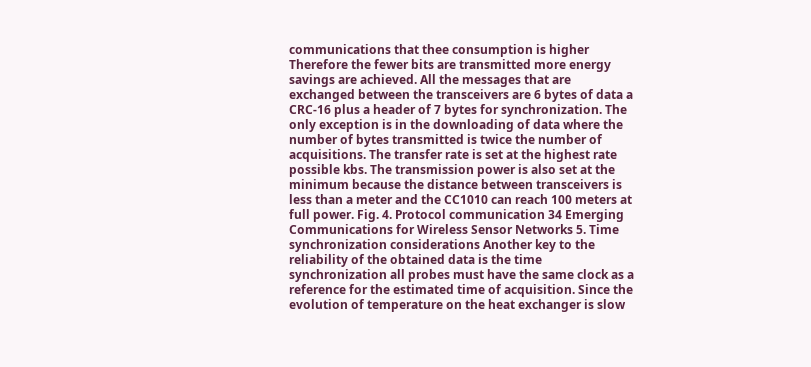communications that thee consumption is higher Therefore the fewer bits are transmitted more energy savings are achieved. All the messages that are exchanged between the transceivers are 6 bytes of data a CRC-16 plus a header of 7 bytes for synchronization. The only exception is in the downloading of data where the number of bytes transmitted is twice the number of acquisitions. The transfer rate is set at the highest rate possible kbs. The transmission power is also set at the minimum because the distance between transceivers is less than a meter and the CC1010 can reach 100 meters at full power. Fig. 4. Protocol communication 34 Emerging Communications for Wireless Sensor Networks 5. Time synchronization considerations Another key to the reliability of the obtained data is the time synchronization all probes must have the same clock as a reference for the estimated time of acquisition. Since the evolution of temperature on the heat exchanger is slow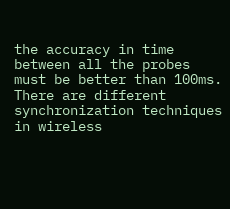the accuracy in time between all the probes must be better than 100ms. There are different synchronization techniques in wireless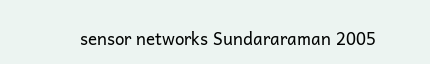sensor networks Sundararaman 2005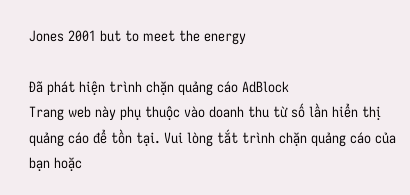Jones 2001 but to meet the energy

Đã phát hiện trình chặn quảng cáo AdBlock
Trang web này phụ thuộc vào doanh thu từ số lần hiển thị quảng cáo để tồn tại. Vui lòng tắt trình chặn quảng cáo của bạn hoặc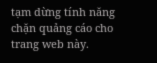tạm dừng tính năng chặn quảng cáo cho trang web này.